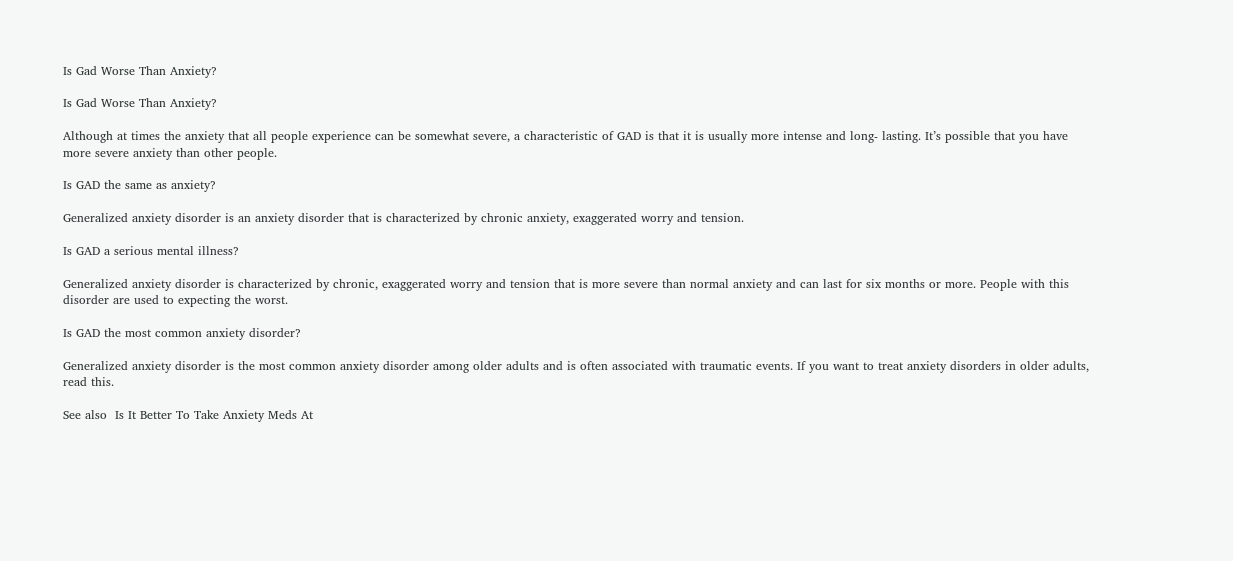Is Gad Worse Than Anxiety?

Is Gad Worse Than Anxiety?

Although at times the anxiety that all people experience can be somewhat severe, a characteristic of GAD is that it is usually more intense and long- lasting. It’s possible that you have more severe anxiety than other people.

Is GAD the same as anxiety?

Generalized anxiety disorder is an anxiety disorder that is characterized by chronic anxiety, exaggerated worry and tension.

Is GAD a serious mental illness?

Generalized anxiety disorder is characterized by chronic, exaggerated worry and tension that is more severe than normal anxiety and can last for six months or more. People with this disorder are used to expecting the worst.

Is GAD the most common anxiety disorder?

Generalized anxiety disorder is the most common anxiety disorder among older adults and is often associated with traumatic events. If you want to treat anxiety disorders in older adults, read this.

See also  Is It Better To Take Anxiety Meds At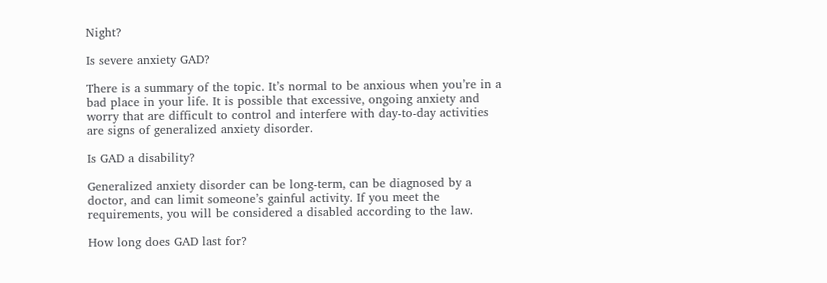Night?

Is severe anxiety GAD?

There is a summary of the topic. It’s normal to be anxious when you’re in a bad place in your life. It is possible that excessive, ongoing anxiety and worry that are difficult to control and interfere with day-to-day activities are signs of generalized anxiety disorder.

Is GAD a disability?

Generalized anxiety disorder can be long-term, can be diagnosed by a doctor, and can limit someone’s gainful activity. If you meet the requirements, you will be considered a disabled according to the law.

How long does GAD last for?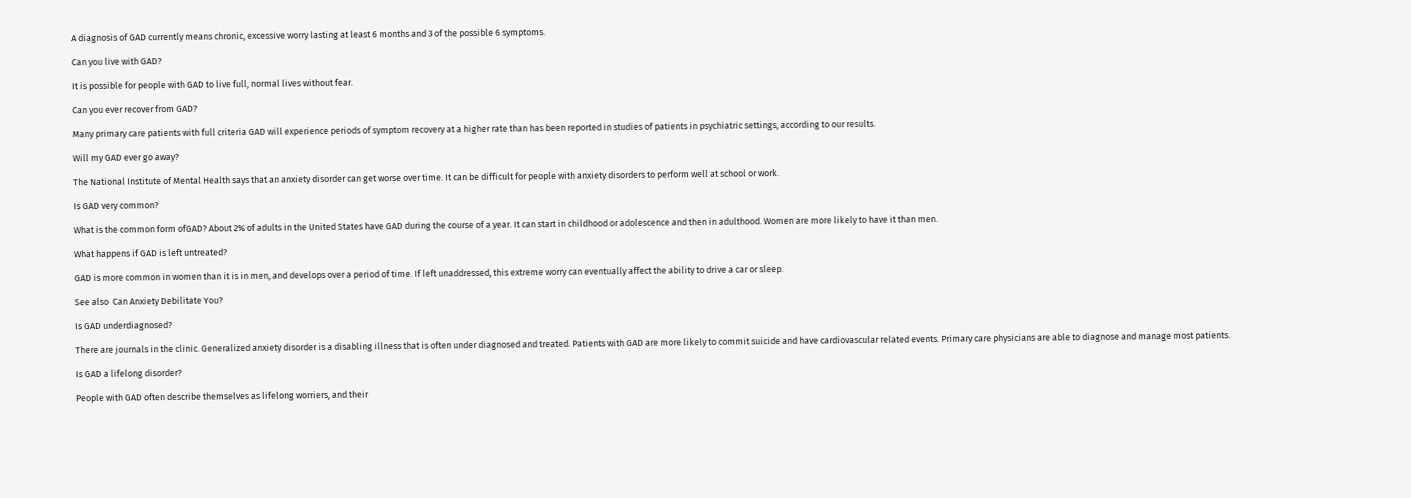A diagnosis of GAD currently means chronic, excessive worry lasting at least 6 months and 3 of the possible 6 symptoms.

Can you live with GAD?

It is possible for people with GAD to live full, normal lives without fear.

Can you ever recover from GAD?

Many primary care patients with full criteria GAD will experience periods of symptom recovery at a higher rate than has been reported in studies of patients in psychiatric settings, according to our results.

Will my GAD ever go away?

The National Institute of Mental Health says that an anxiety disorder can get worse over time. It can be difficult for people with anxiety disorders to perform well at school or work.

Is GAD very common?

What is the common form ofGAD? About 2% of adults in the United States have GAD during the course of a year. It can start in childhood or adolescence and then in adulthood. Women are more likely to have it than men.

What happens if GAD is left untreated?

GAD is more common in women than it is in men, and develops over a period of time. If left unaddressed, this extreme worry can eventually affect the ability to drive a car or sleep.

See also  Can Anxiety Debilitate You?

Is GAD underdiagnosed?

There are journals in the clinic. Generalized anxiety disorder is a disabling illness that is often under diagnosed and treated. Patients with GAD are more likely to commit suicide and have cardiovascular related events. Primary care physicians are able to diagnose and manage most patients.

Is GAD a lifelong disorder?

People with GAD often describe themselves as lifelong worriers, and their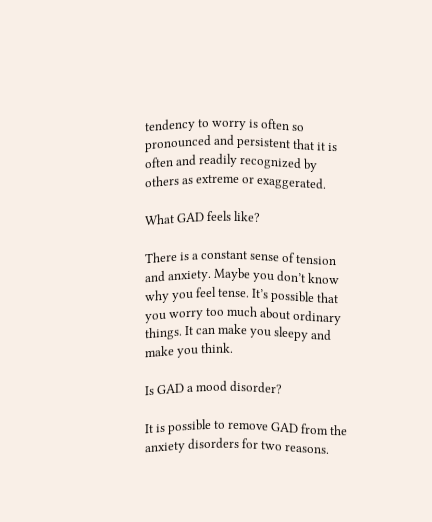tendency to worry is often so pronounced and persistent that it is often and readily recognized by others as extreme or exaggerated.

What GAD feels like?

There is a constant sense of tension and anxiety. Maybe you don’t know why you feel tense. It’s possible that you worry too much about ordinary things. It can make you sleepy and make you think.

Is GAD a mood disorder?

It is possible to remove GAD from the anxiety disorders for two reasons.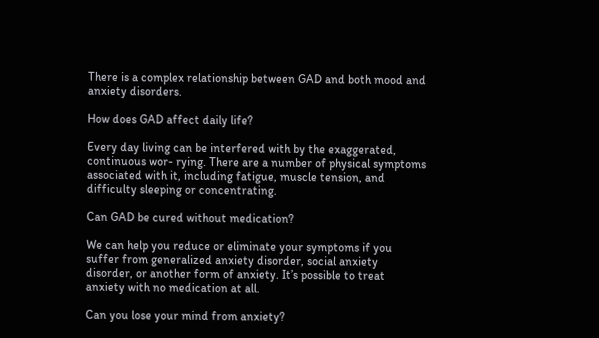There is a complex relationship between GAD and both mood and anxiety disorders.

How does GAD affect daily life?

Every day living can be interfered with by the exaggerated, continuous wor- rying. There are a number of physical symptoms associated with it, including fatigue, muscle tension, and difficulty sleeping or concentrating.

Can GAD be cured without medication?

We can help you reduce or eliminate your symptoms if you suffer from generalized anxiety disorder, social anxiety disorder, or another form of anxiety. It’s possible to treat anxiety with no medication at all.

Can you lose your mind from anxiety?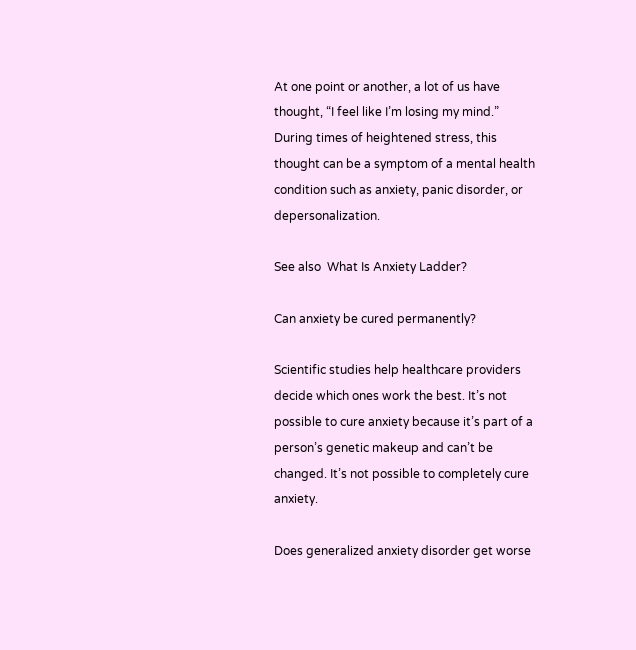At one point or another, a lot of us have thought, “I feel like I’m losing my mind.” During times of heightened stress, this thought can be a symptom of a mental health condition such as anxiety, panic disorder, or depersonalization.

See also  What Is Anxiety Ladder?

Can anxiety be cured permanently?

Scientific studies help healthcare providers decide which ones work the best. It’s not possible to cure anxiety because it’s part of a person’s genetic makeup and can’t be changed. It’s not possible to completely cure anxiety.

Does generalized anxiety disorder get worse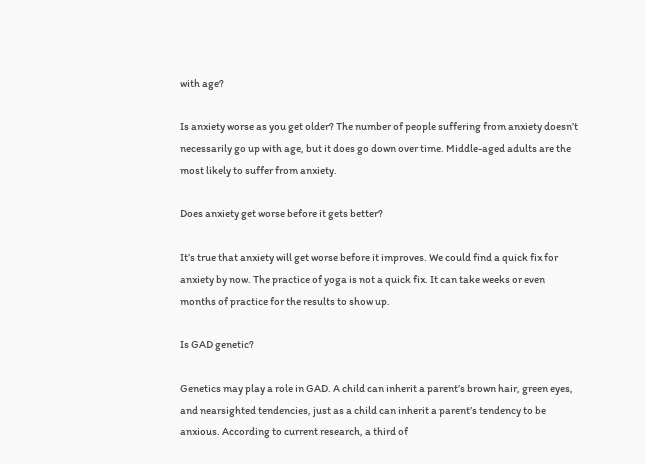with age?

Is anxiety worse as you get older? The number of people suffering from anxiety doesn’t necessarily go up with age, but it does go down over time. Middle-aged adults are the most likely to suffer from anxiety.

Does anxiety get worse before it gets better?

It’s true that anxiety will get worse before it improves. We could find a quick fix for anxiety by now. The practice of yoga is not a quick fix. It can take weeks or even months of practice for the results to show up.

Is GAD genetic?

Genetics may play a role in GAD. A child can inherit a parent’s brown hair, green eyes, and nearsighted tendencies, just as a child can inherit a parent’s tendency to be anxious. According to current research, a third of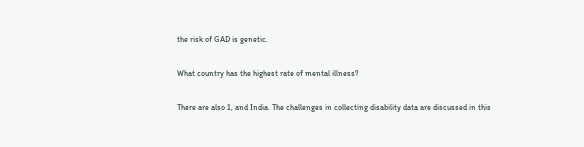the risk of GAD is genetic.

What country has the highest rate of mental illness?

There are also 1, and India. The challenges in collecting disability data are discussed in this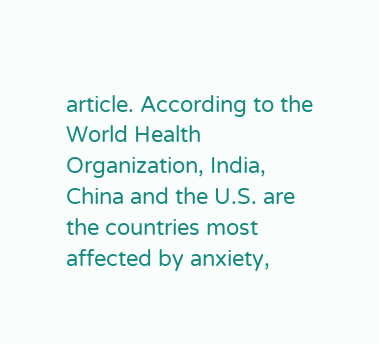article. According to the World Health Organization, India, China and the U.S. are the countries most affected by anxiety,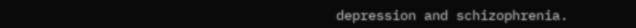depression and schizophrenia.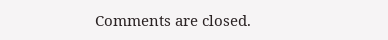Comments are closed.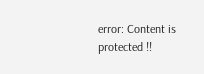error: Content is protected !!